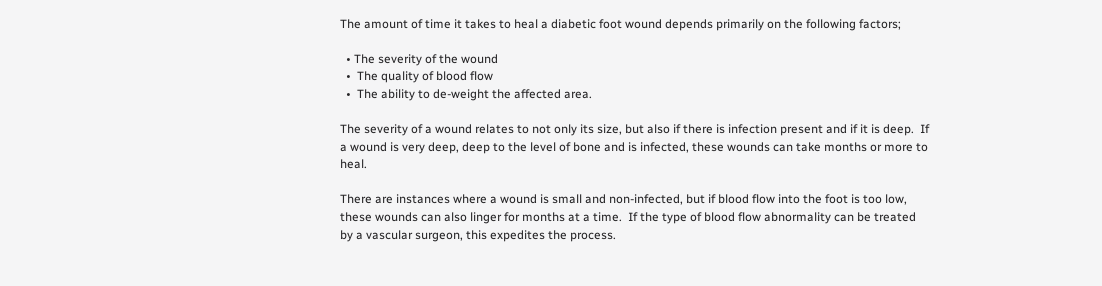The amount of time it takes to heal a diabetic foot wound depends primarily on the following factors;

  • The severity of the wound
  •  The quality of blood flow
  •  The ability to de-weight the affected area.

The severity of a wound relates to not only its size, but also if there is infection present and if it is deep.  If a wound is very deep, deep to the level of bone and is infected, these wounds can take months or more to heal.

There are instances where a wound is small and non-infected, but if blood flow into the foot is too low, these wounds can also linger for months at a time.  If the type of blood flow abnormality can be treated by a vascular surgeon, this expedites the process.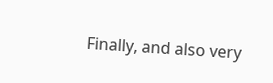Finally, and also very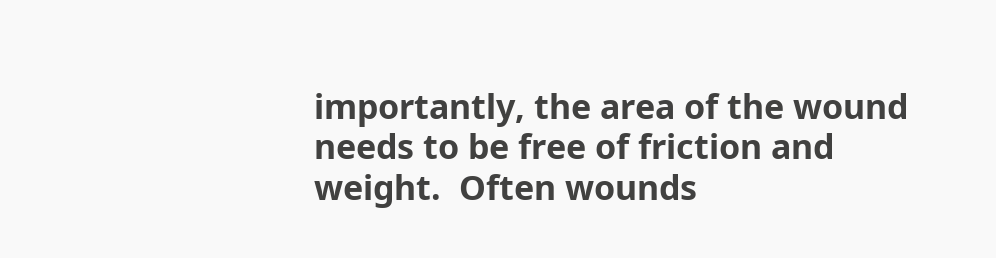importantly, the area of the wound needs to be free of friction and weight.  Often wounds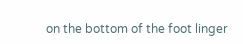on the bottom of the foot linger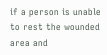if a person is unable to rest the wounded area and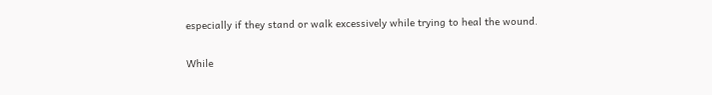especially if they stand or walk excessively while trying to heal the wound.

While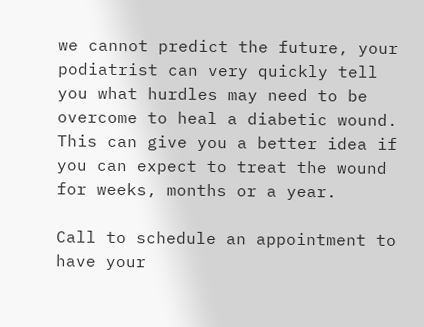we cannot predict the future, your podiatrist can very quickly tell you what hurdles may need to be overcome to heal a diabetic wound.  This can give you a better idea if you can expect to treat the wound for weeks, months or a year.

Call to schedule an appointment to have your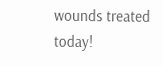wounds treated today!